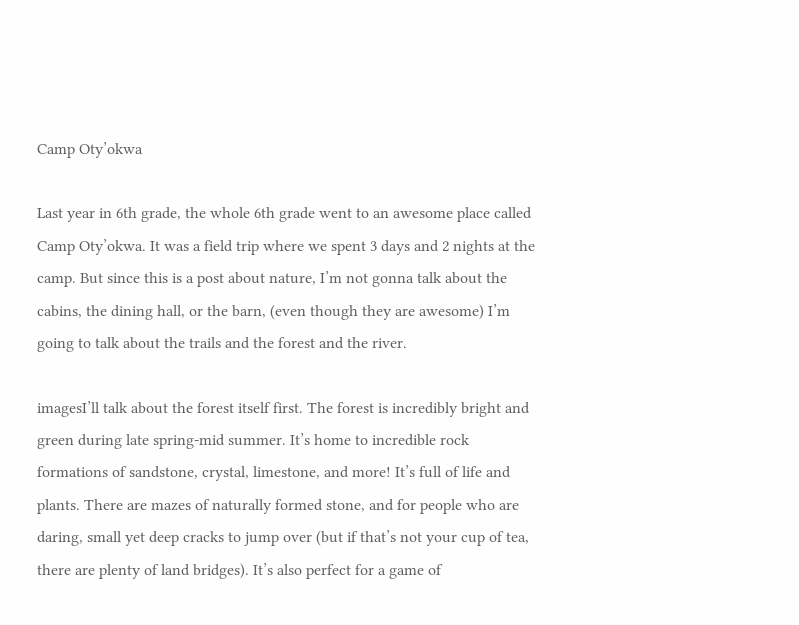Camp Oty’okwa

Last year in 6th grade, the whole 6th grade went to an awesome place called Camp Oty’okwa. It was a field trip where we spent 3 days and 2 nights at the camp. But since this is a post about nature, I’m not gonna talk about the cabins, the dining hall, or the barn, (even though they are awesome) I’m going to talk about the trails and the forest and the river.

imagesI’ll talk about the forest itself first. The forest is incredibly bright and green during late spring-mid summer. It’s home to incredible rock formations of sandstone, crystal, limestone, and more! It’s full of life and plants. There are mazes of naturally formed stone, and for people who are daring, small yet deep cracks to jump over (but if that’s not your cup of tea, there are plenty of land bridges). It’s also perfect for a game of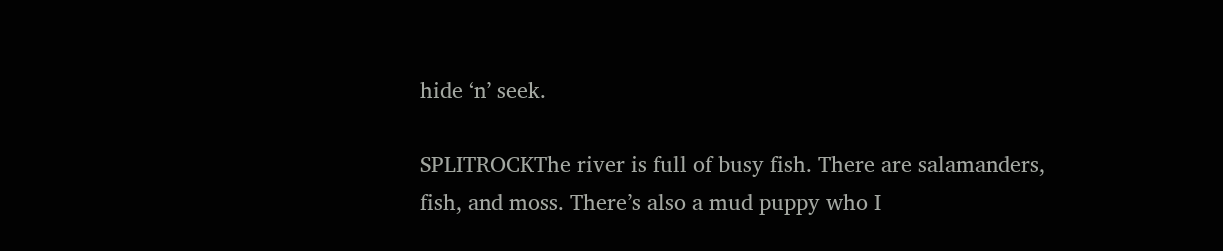hide ‘n’ seek.

SPLITROCKThe river is full of busy fish. There are salamanders, fish, and moss. There’s also a mud puppy who I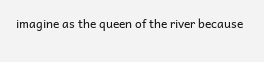imagine as the queen of the river because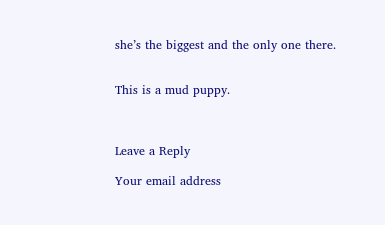she’s the biggest and the only one there.


This is a mud puppy.



Leave a Reply

Your email address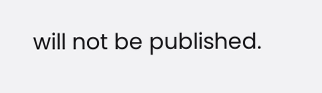will not be published.